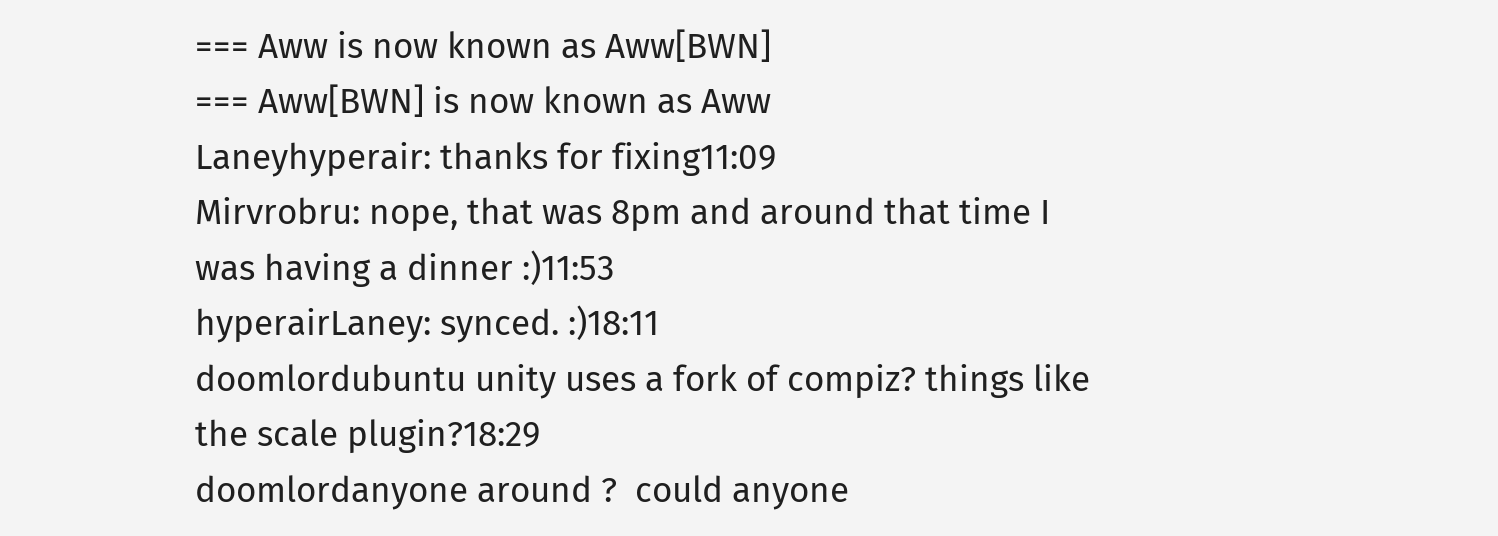=== Aww is now known as Aww[BWN]
=== Aww[BWN] is now known as Aww
Laneyhyperair: thanks for fixing11:09
Mirvrobru: nope, that was 8pm and around that time I was having a dinner :)11:53
hyperairLaney: synced. :)18:11
doomlordubuntu unity uses a fork of compiz? things like the scale plugin?18:29
doomlordanyone around ?  could anyone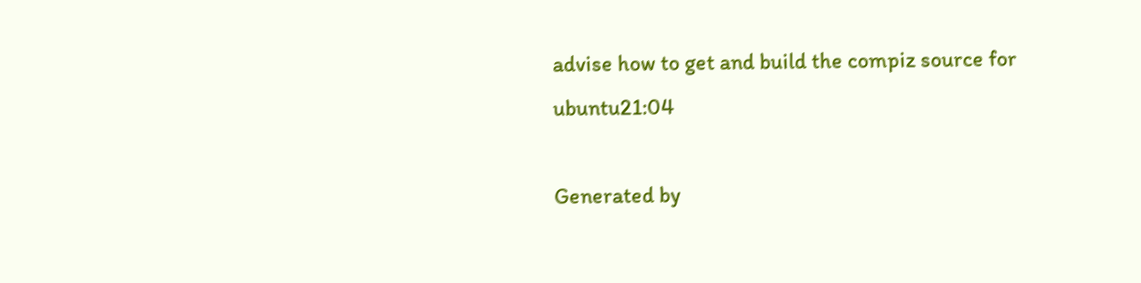advise how to get and build the compiz source for ubuntu21:04

Generated by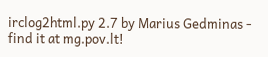irclog2html.py 2.7 by Marius Gedminas - find it at mg.pov.lt!